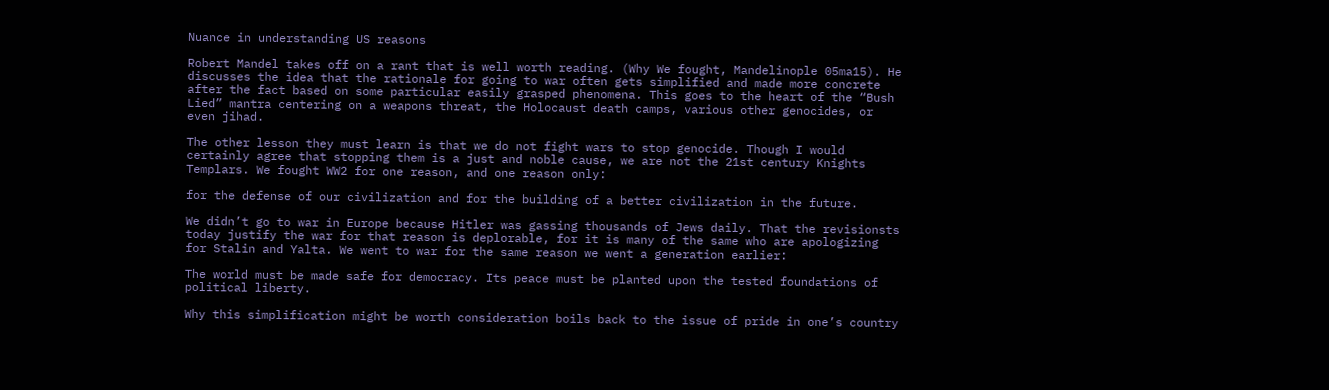Nuance in understanding US reasons

Robert Mandel takes off on a rant that is well worth reading. (Why We fought, Mandelinople 05ma15). He discusses the idea that the rationale for going to war often gets simplified and made more concrete after the fact based on some particular easily grasped phenomena. This goes to the heart of the “Bush Lied” mantra centering on a weapons threat, the Holocaust death camps, various other genocides, or even jihad.

The other lesson they must learn is that we do not fight wars to stop genocide. Though I would certainly agree that stopping them is a just and noble cause, we are not the 21st century Knights Templars. We fought WW2 for one reason, and one reason only:

for the defense of our civilization and for the building of a better civilization in the future.

We didn’t go to war in Europe because Hitler was gassing thousands of Jews daily. That the revisionsts today justify the war for that reason is deplorable, for it is many of the same who are apologizing for Stalin and Yalta. We went to war for the same reason we went a generation earlier:

The world must be made safe for democracy. Its peace must be planted upon the tested foundations of political liberty.

Why this simplification might be worth consideration boils back to the issue of pride in one’s country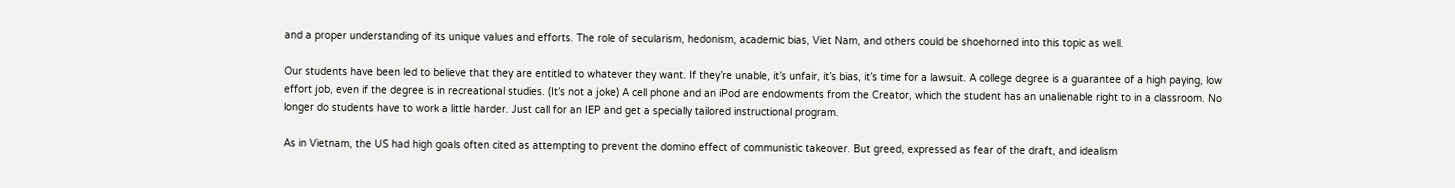and a proper understanding of its unique values and efforts. The role of secularism, hedonism, academic bias, Viet Nam, and others could be shoehorned into this topic as well.

Our students have been led to believe that they are entitled to whatever they want. If they’re unable, it’s unfair, it’s bias, it’s time for a lawsuit. A college degree is a guarantee of a high paying, low effort job, even if the degree is in recreational studies. (It’s not a joke) A cell phone and an iPod are endowments from the Creator, which the student has an unalienable right to in a classroom. No longer do students have to work a little harder. Just call for an IEP and get a specially tailored instructional program.

As in Vietnam, the US had high goals often cited as attempting to prevent the domino effect of communistic takeover. But greed, expressed as fear of the draft, and idealism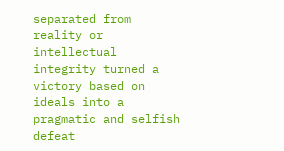separated from reality or intellectual integrity turned a victory based on ideals into a pragmatic and selfish defeat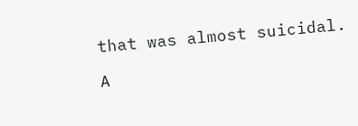that was almost suicidal.

A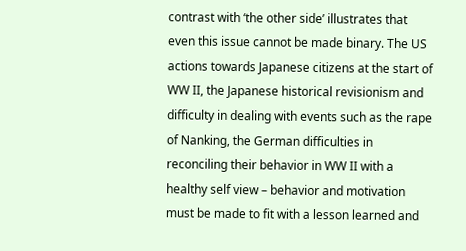contrast with ‘the other side’ illustrates that even this issue cannot be made binary. The US actions towards Japanese citizens at the start of WW II, the Japanese historical revisionism and difficulty in dealing with events such as the rape of Nanking, the German difficulties in reconciling their behavior in WW II with a healthy self view – behavior and motivation must be made to fit with a lesson learned and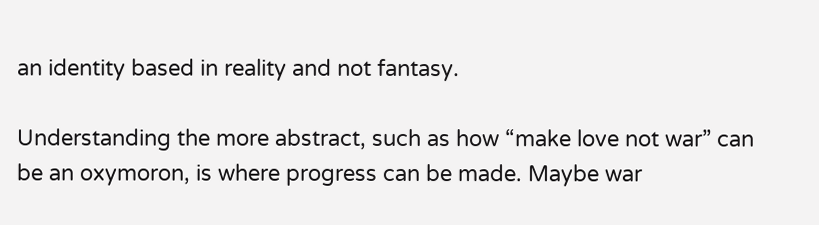an identity based in reality and not fantasy.

Understanding the more abstract, such as how “make love not war” can be an oxymoron, is where progress can be made. Maybe war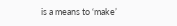is a means to ‘make’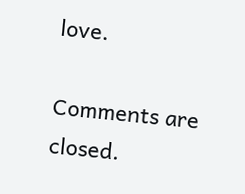love.

Comments are closed.